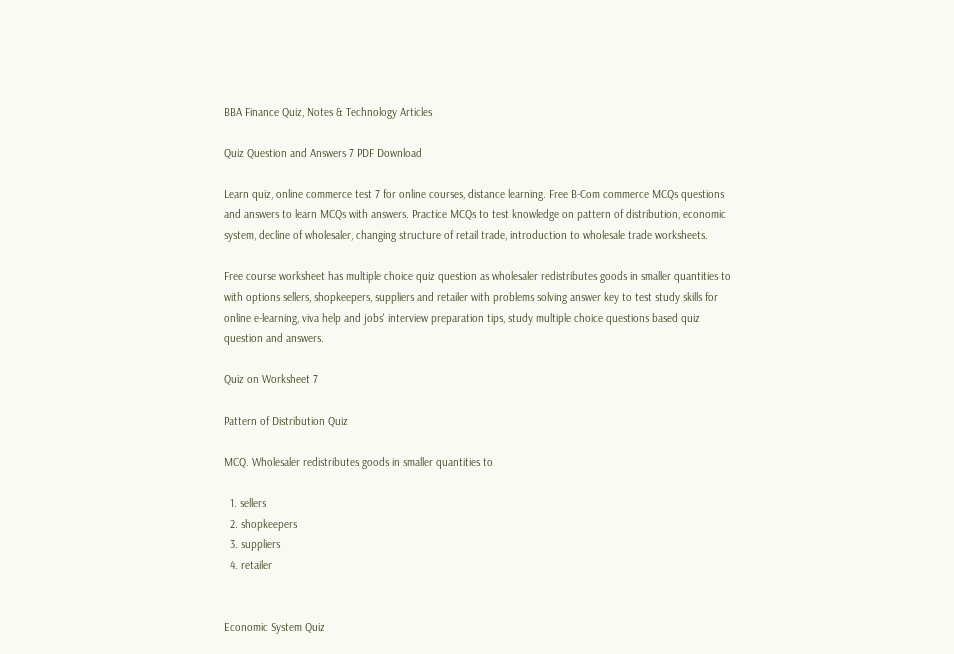BBA Finance Quiz, Notes & Technology Articles

Quiz Question and Answers 7 PDF Download

Learn quiz, online commerce test 7 for online courses, distance learning. Free B-Com commerce MCQs questions and answers to learn MCQs with answers. Practice MCQs to test knowledge on pattern of distribution, economic system, decline of wholesaler, changing structure of retail trade, introduction to wholesale trade worksheets.

Free course worksheet has multiple choice quiz question as wholesaler redistributes goods in smaller quantities to with options sellers, shopkeepers, suppliers and retailer with problems solving answer key to test study skills for online e-learning, viva help and jobs' interview preparation tips, study multiple choice questions based quiz question and answers.

Quiz on Worksheet 7

Pattern of Distribution Quiz

MCQ. Wholesaler redistributes goods in smaller quantities to

  1. sellers
  2. shopkeepers
  3. suppliers
  4. retailer


Economic System Quiz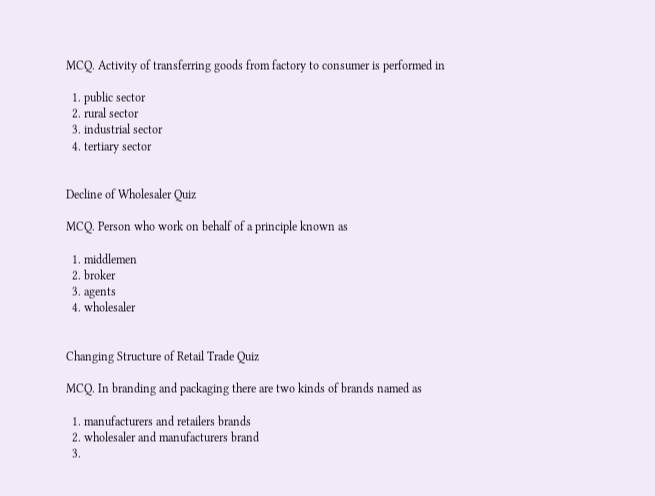MCQ. Activity of transferring goods from factory to consumer is performed in

  1. public sector
  2. rural sector
  3. industrial sector
  4. tertiary sector


Decline of Wholesaler Quiz

MCQ. Person who work on behalf of a principle known as

  1. middlemen
  2. broker
  3. agents
  4. wholesaler


Changing Structure of Retail Trade Quiz

MCQ. In branding and packaging there are two kinds of brands named as

  1. manufacturers and retailers brands
  2. wholesaler and manufacturers brand
  3.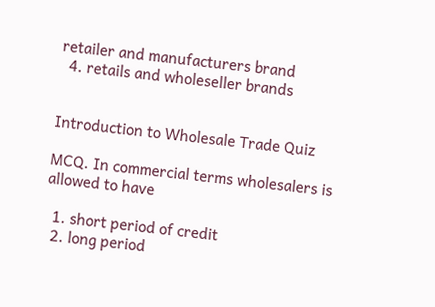retailer and manufacturers brand
  4. retails and wholeseller brands


Introduction to Wholesale Trade Quiz

MCQ. In commercial terms wholesalers is allowed to have

  1. short period of credit
  2. long period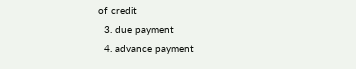of credit
  3. due payment
  4. advance payment